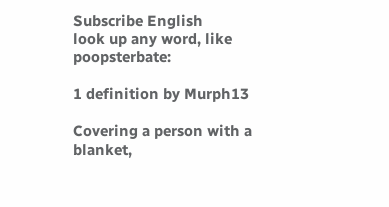Subscribe English
look up any word, like poopsterbate:

1 definition by Murph13

Covering a person with a blanket,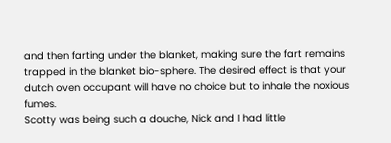and then farting under the blanket, making sure the fart remains trapped in the blanket bio-sphere. The desired effect is that your dutch oven occupant will have no choice but to inhale the noxious fumes.
Scotty was being such a douche, Nick and I had little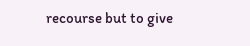recourse but to give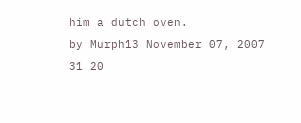him a dutch oven.
by Murph13 November 07, 2007
31 20